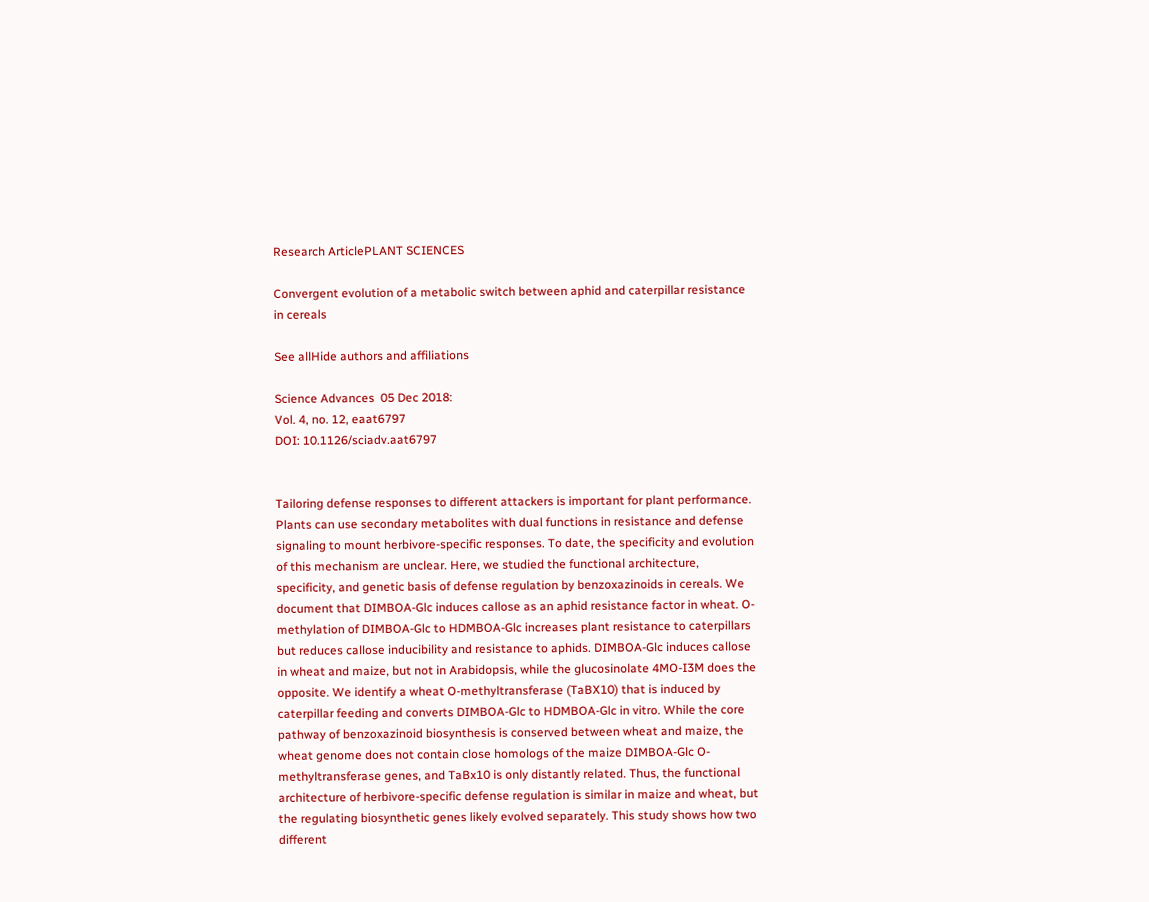Research ArticlePLANT SCIENCES

Convergent evolution of a metabolic switch between aphid and caterpillar resistance in cereals

See allHide authors and affiliations

Science Advances  05 Dec 2018:
Vol. 4, no. 12, eaat6797
DOI: 10.1126/sciadv.aat6797


Tailoring defense responses to different attackers is important for plant performance. Plants can use secondary metabolites with dual functions in resistance and defense signaling to mount herbivore-specific responses. To date, the specificity and evolution of this mechanism are unclear. Here, we studied the functional architecture, specificity, and genetic basis of defense regulation by benzoxazinoids in cereals. We document that DIMBOA-Glc induces callose as an aphid resistance factor in wheat. O-methylation of DIMBOA-Glc to HDMBOA-Glc increases plant resistance to caterpillars but reduces callose inducibility and resistance to aphids. DIMBOA-Glc induces callose in wheat and maize, but not in Arabidopsis, while the glucosinolate 4MO-I3M does the opposite. We identify a wheat O-methyltransferase (TaBX10) that is induced by caterpillar feeding and converts DIMBOA-Glc to HDMBOA-Glc in vitro. While the core pathway of benzoxazinoid biosynthesis is conserved between wheat and maize, the wheat genome does not contain close homologs of the maize DIMBOA-Glc O-methyltransferase genes, and TaBx10 is only distantly related. Thus, the functional architecture of herbivore-specific defense regulation is similar in maize and wheat, but the regulating biosynthetic genes likely evolved separately. This study shows how two different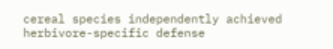cereal species independently achieved herbivore-specific defense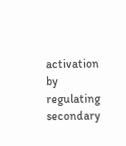activation by regulating secondary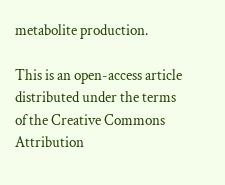metabolite production.

This is an open-access article distributed under the terms of the Creative Commons Attribution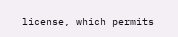license, which permits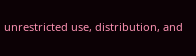unrestricted use, distribution, and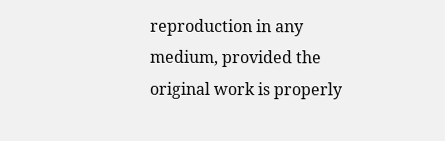reproduction in any medium, provided the original work is properly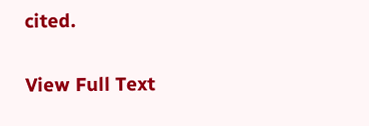cited.

View Full Text